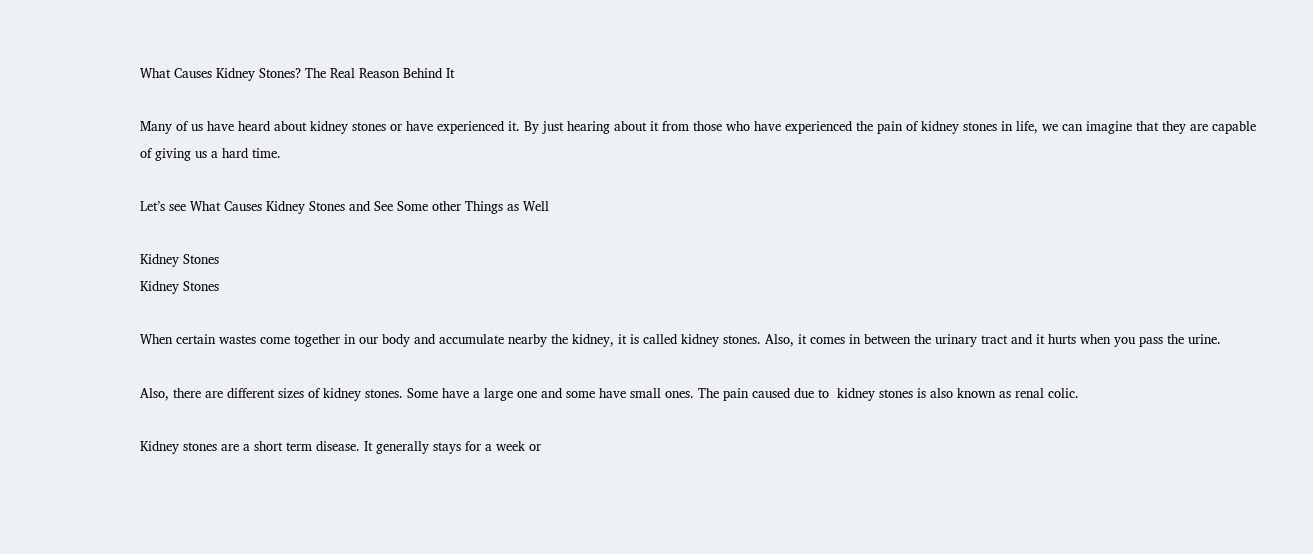What Causes Kidney Stones? The Real Reason Behind It

Many of us have heard about kidney stones or have experienced it. By just hearing about it from those who have experienced the pain of kidney stones in life, we can imagine that they are capable of giving us a hard time.

Let’s see What Causes Kidney Stones and See Some other Things as Well

Kidney Stones
Kidney Stones

When certain wastes come together in our body and accumulate nearby the kidney, it is called kidney stones. Also, it comes in between the urinary tract and it hurts when you pass the urine.

Also, there are different sizes of kidney stones. Some have a large one and some have small ones. The pain caused due to  kidney stones is also known as renal colic.

Kidney stones are a short term disease. It generally stays for a week or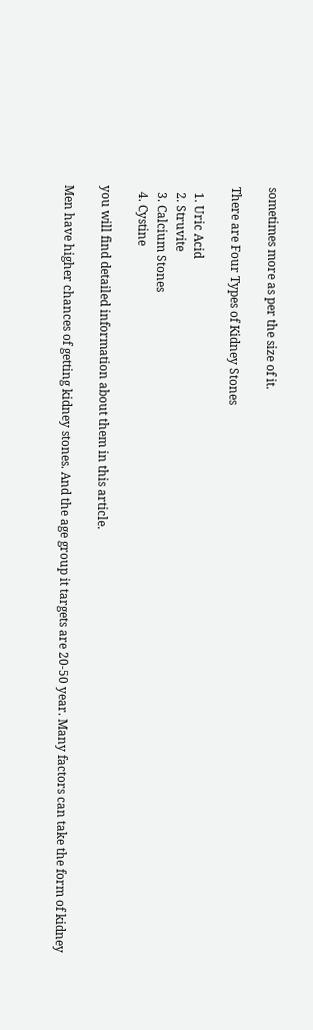sometimes more as per the size of it.

There are Four Types of Kidney Stones

  1. Uric Acid
  2. Struvite
  3. Calcium Stones
  4. Cystine

you will find detailed information about them in this article.

Men have higher chances of getting kidney stones. And the age group it targets are 20-50 year. Many factors can take the form of kidney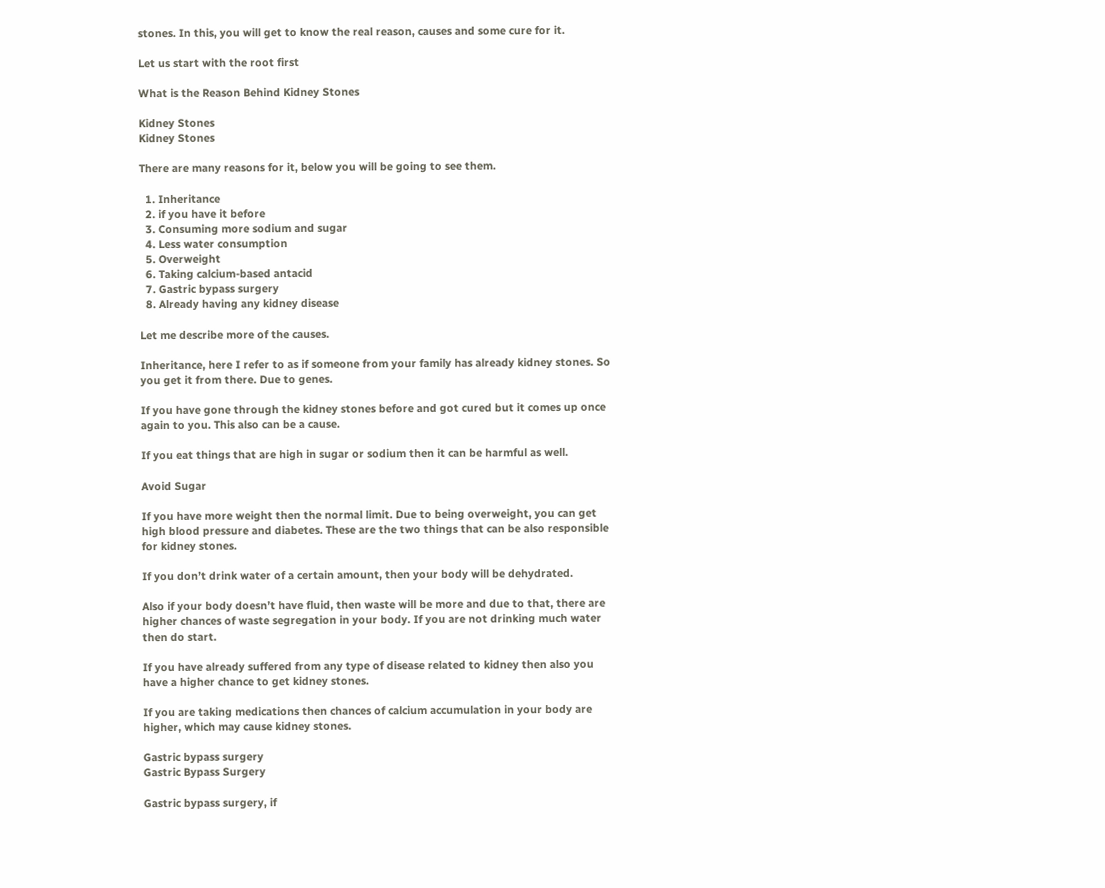stones. In this, you will get to know the real reason, causes and some cure for it.

Let us start with the root first

What is the Reason Behind Kidney Stones

Kidney Stones
Kidney Stones

There are many reasons for it, below you will be going to see them.

  1. Inheritance
  2. if you have it before
  3. Consuming more sodium and sugar
  4. Less water consumption
  5. Overweight
  6. Taking calcium-based antacid
  7. Gastric bypass surgery
  8. Already having any kidney disease

Let me describe more of the causes.

Inheritance, here I refer to as if someone from your family has already kidney stones. So you get it from there. Due to genes.

If you have gone through the kidney stones before and got cured but it comes up once again to you. This also can be a cause.

If you eat things that are high in sugar or sodium then it can be harmful as well.

Avoid Sugar

If you have more weight then the normal limit. Due to being overweight, you can get high blood pressure and diabetes. These are the two things that can be also responsible for kidney stones.

If you don’t drink water of a certain amount, then your body will be dehydrated.

Also if your body doesn’t have fluid, then waste will be more and due to that, there are higher chances of waste segregation in your body. If you are not drinking much water then do start.

If you have already suffered from any type of disease related to kidney then also you have a higher chance to get kidney stones.

If you are taking medications then chances of calcium accumulation in your body are higher, which may cause kidney stones.

Gastric bypass surgery
Gastric Bypass Surgery

Gastric bypass surgery, if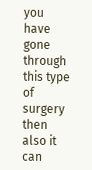you have gone through this type of surgery then also it can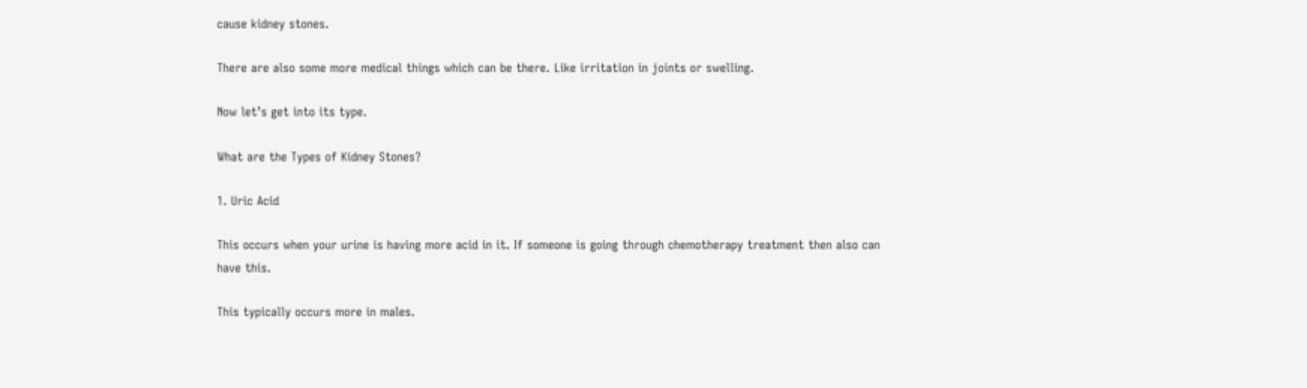cause kidney stones.

There are also some more medical things which can be there. Like irritation in joints or swelling.

Now let’s get into its type.

What are the Types of Kidney Stones?

1. Uric Acid

This occurs when your urine is having more acid in it. If someone is going through chemotherapy treatment then also can have this.

This typically occurs more in males.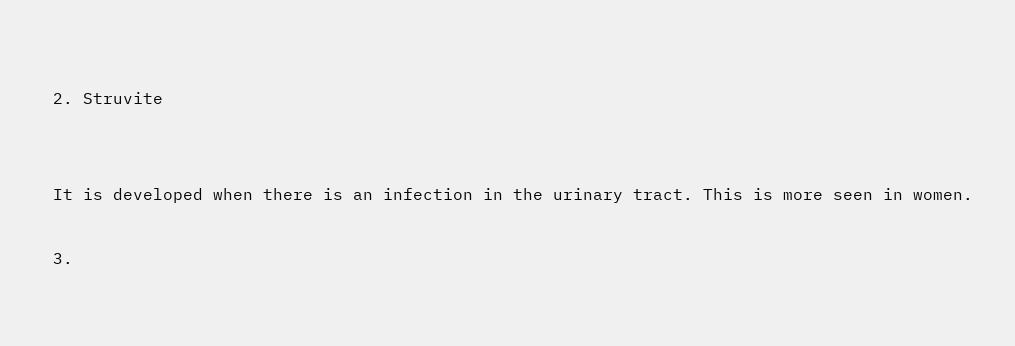2. Struvite


It is developed when there is an infection in the urinary tract. This is more seen in women.

3.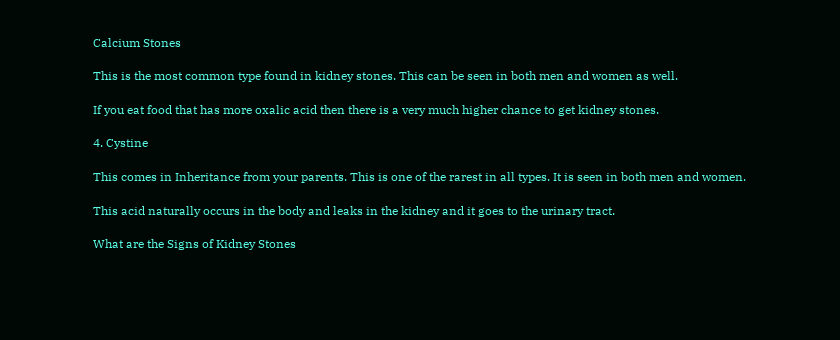Calcium Stones

This is the most common type found in kidney stones. This can be seen in both men and women as well.

If you eat food that has more oxalic acid then there is a very much higher chance to get kidney stones.

4. Cystine

This comes in Inheritance from your parents. This is one of the rarest in all types. It is seen in both men and women.

This acid naturally occurs in the body and leaks in the kidney and it goes to the urinary tract.

What are the Signs of Kidney Stones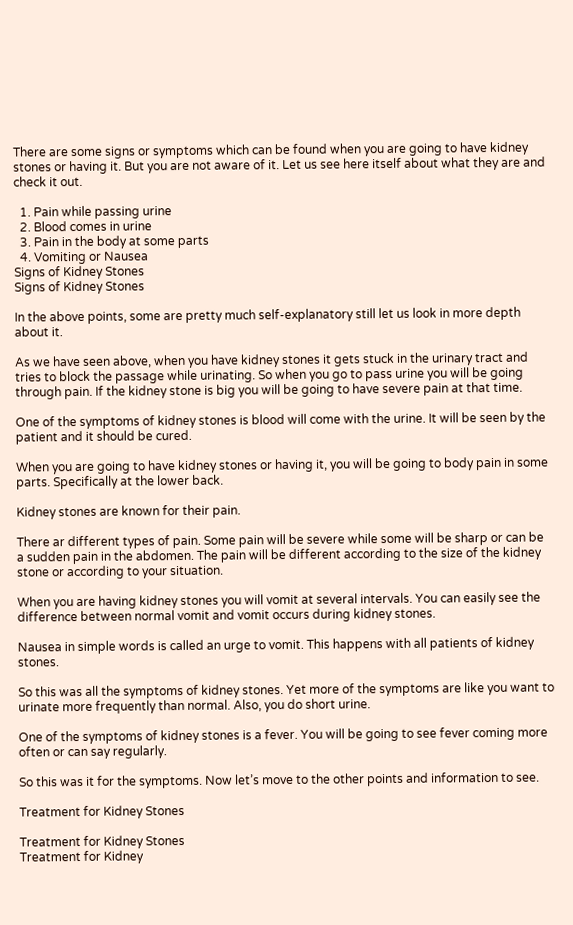There are some signs or symptoms which can be found when you are going to have kidney stones or having it. But you are not aware of it. Let us see here itself about what they are and check it out.

  1. Pain while passing urine
  2. Blood comes in urine
  3. Pain in the body at some parts
  4. Vomiting or Nausea
Signs of Kidney Stones
Signs of Kidney Stones

In the above points, some are pretty much self-explanatory still let us look in more depth about it.

As we have seen above, when you have kidney stones it gets stuck in the urinary tract and tries to block the passage while urinating. So when you go to pass urine you will be going through pain. If the kidney stone is big you will be going to have severe pain at that time.

One of the symptoms of kidney stones is blood will come with the urine. It will be seen by the patient and it should be cured.

When you are going to have kidney stones or having it, you will be going to body pain in some parts. Specifically at the lower back.

Kidney stones are known for their pain.

There ar different types of pain. Some pain will be severe while some will be sharp or can be a sudden pain in the abdomen. The pain will be different according to the size of the kidney stone or according to your situation.

When you are having kidney stones you will vomit at several intervals. You can easily see the difference between normal vomit and vomit occurs during kidney stones.

Nausea in simple words is called an urge to vomit. This happens with all patients of kidney stones.

So this was all the symptoms of kidney stones. Yet more of the symptoms are like you want to urinate more frequently than normal. Also, you do short urine.

One of the symptoms of kidney stones is a fever. You will be going to see fever coming more often or can say regularly.

So this was it for the symptoms. Now let’s move to the other points and information to see.

Treatment for Kidney Stones

Treatment for Kidney Stones
Treatment for Kidney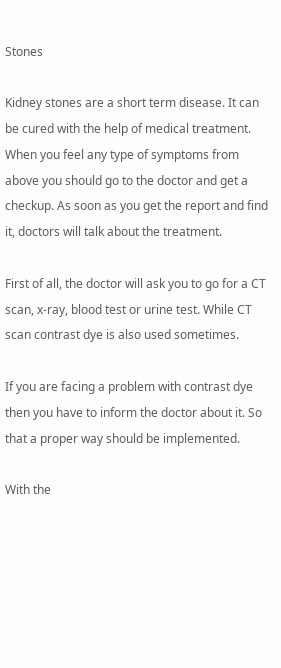Stones

Kidney stones are a short term disease. It can be cured with the help of medical treatment. When you feel any type of symptoms from above you should go to the doctor and get a checkup. As soon as you get the report and find it, doctors will talk about the treatment.

First of all, the doctor will ask you to go for a CT scan, x-ray, blood test or urine test. While CT scan contrast dye is also used sometimes.

If you are facing a problem with contrast dye then you have to inform the doctor about it. So that a proper way should be implemented.

With the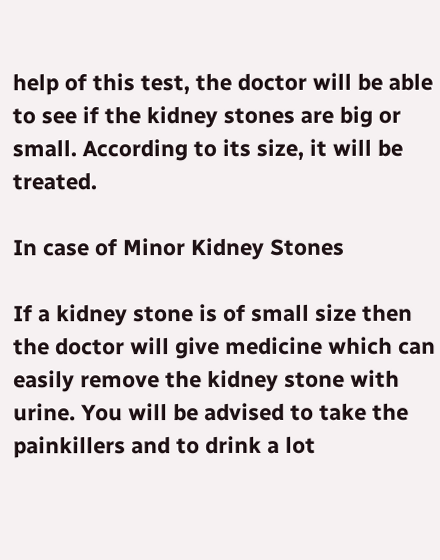help of this test, the doctor will be able to see if the kidney stones are big or small. According to its size, it will be treated.

In case of Minor Kidney Stones

If a kidney stone is of small size then the doctor will give medicine which can easily remove the kidney stone with urine. You will be advised to take the painkillers and to drink a lot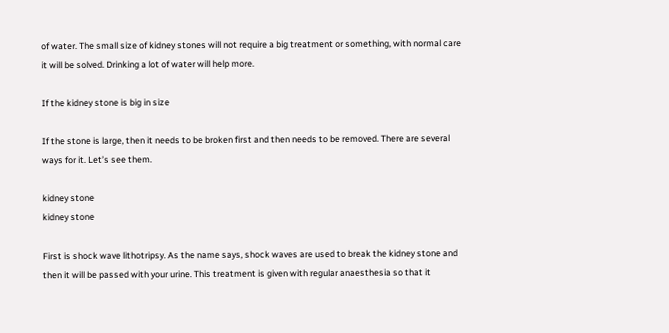of water. The small size of kidney stones will not require a big treatment or something, with normal care it will be solved. Drinking a lot of water will help more.

If the kidney stone is big in size

If the stone is large, then it needs to be broken first and then needs to be removed. There are several ways for it. Let’s see them.

kidney stone
kidney stone

First is shock wave lithotripsy. As the name says, shock waves are used to break the kidney stone and then it will be passed with your urine. This treatment is given with regular anaesthesia so that it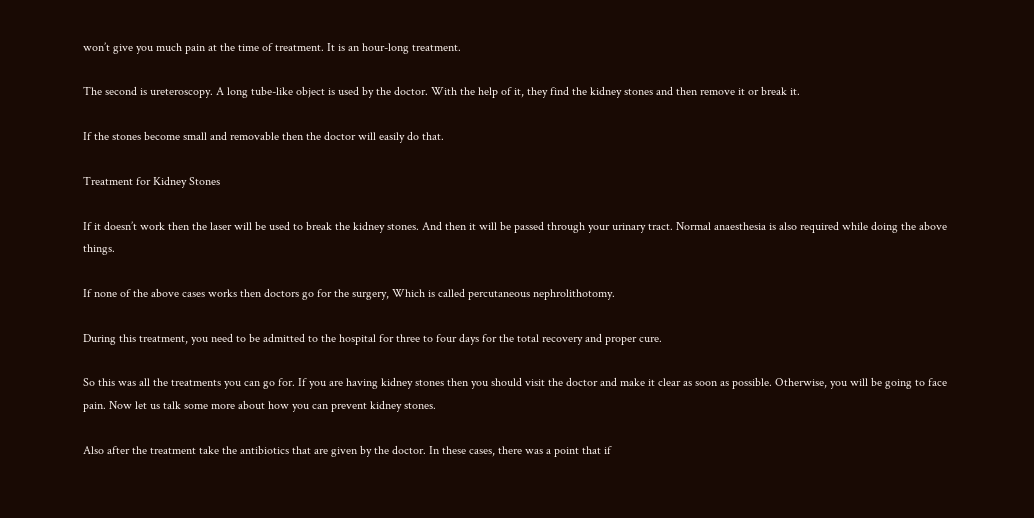won’t give you much pain at the time of treatment. It is an hour-long treatment.

The second is ureteroscopy. A long tube-like object is used by the doctor. With the help of it, they find the kidney stones and then remove it or break it.

If the stones become small and removable then the doctor will easily do that.

Treatment for Kidney Stones

If it doesn’t work then the laser will be used to break the kidney stones. And then it will be passed through your urinary tract. Normal anaesthesia is also required while doing the above things.

If none of the above cases works then doctors go for the surgery, Which is called percutaneous nephrolithotomy.

During this treatment, you need to be admitted to the hospital for three to four days for the total recovery and proper cure.

So this was all the treatments you can go for. If you are having kidney stones then you should visit the doctor and make it clear as soon as possible. Otherwise, you will be going to face pain. Now let us talk some more about how you can prevent kidney stones.

Also after the treatment take the antibiotics that are given by the doctor. In these cases, there was a point that if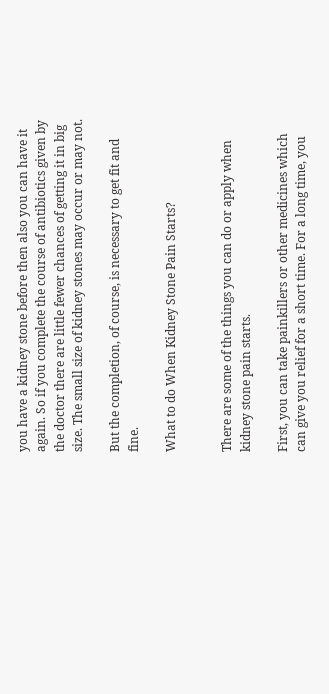you have a kidney stone before then also you can have it again. So if you complete the course of antibiotics given by the doctor there are little fewer chances of getting it in big size. The small size of kidney stones may occur or may not.

But the completion, of course, is necessary to get fit and fine.

What to do When Kidney Stone Pain Starts?


There are some of the things you can do or apply when kidney stone pain starts.

First, you can take painkillers or other medicines which can give you relief for a short time. For a long time, you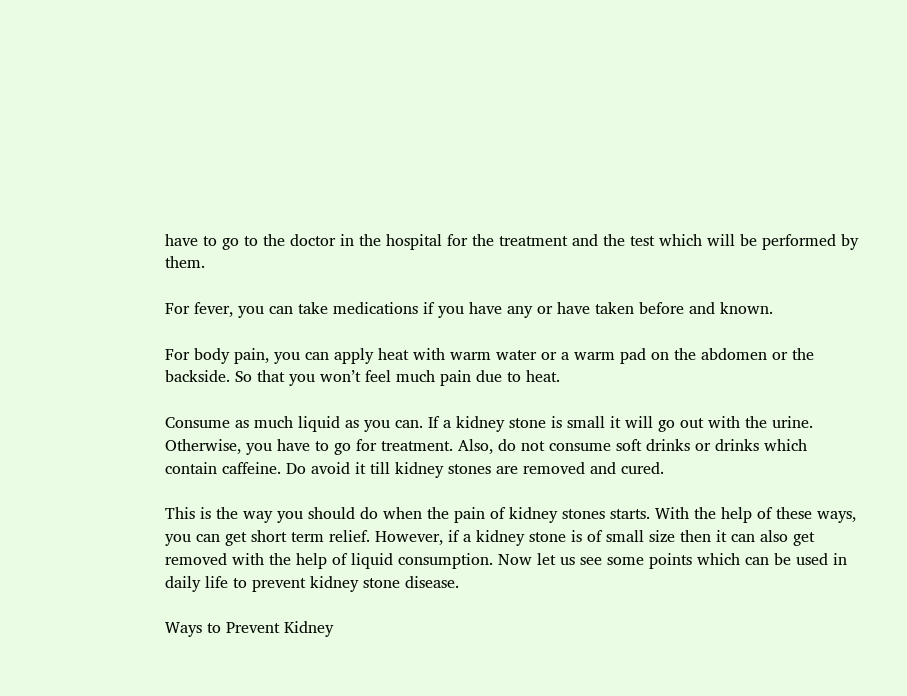have to go to the doctor in the hospital for the treatment and the test which will be performed by them.

For fever, you can take medications if you have any or have taken before and known.

For body pain, you can apply heat with warm water or a warm pad on the abdomen or the backside. So that you won’t feel much pain due to heat.

Consume as much liquid as you can. If a kidney stone is small it will go out with the urine. Otherwise, you have to go for treatment. Also, do not consume soft drinks or drinks which contain caffeine. Do avoid it till kidney stones are removed and cured.

This is the way you should do when the pain of kidney stones starts. With the help of these ways, you can get short term relief. However, if a kidney stone is of small size then it can also get removed with the help of liquid consumption. Now let us see some points which can be used in daily life to prevent kidney stone disease.

Ways to Prevent Kidney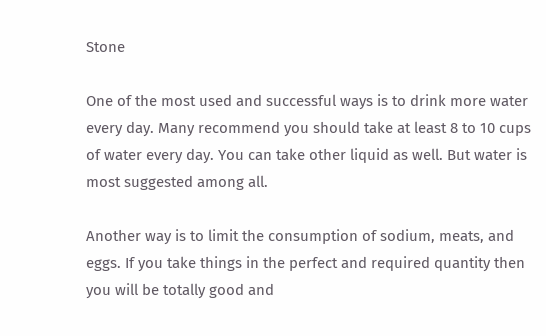Stone

One of the most used and successful ways is to drink more water every day. Many recommend you should take at least 8 to 10 cups of water every day. You can take other liquid as well. But water is most suggested among all.

Another way is to limit the consumption of sodium, meats, and eggs. If you take things in the perfect and required quantity then you will be totally good and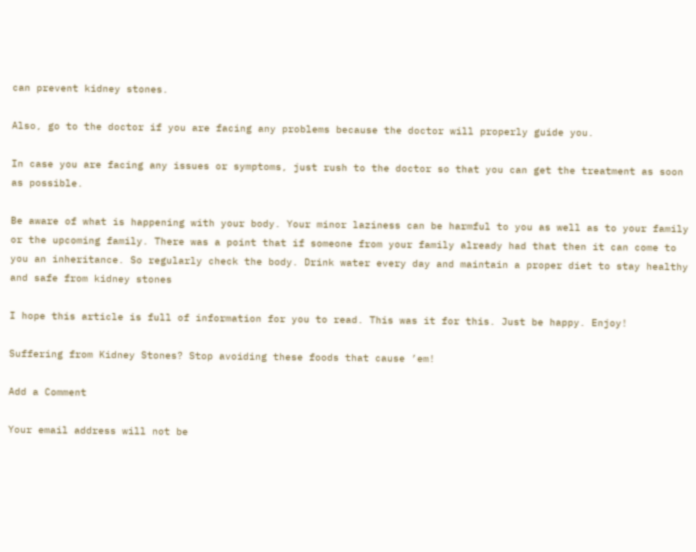can prevent kidney stones.

Also, go to the doctor if you are facing any problems because the doctor will properly guide you.

In case you are facing any issues or symptoms, just rush to the doctor so that you can get the treatment as soon as possible.

Be aware of what is happening with your body. Your minor laziness can be harmful to you as well as to your family or the upcoming family. There was a point that if someone from your family already had that then it can come to you an inheritance. So regularly check the body. Drink water every day and maintain a proper diet to stay healthy and safe from kidney stones

I hope this article is full of information for you to read. This was it for this. Just be happy. Enjoy!

Suffering from Kidney Stones? Stop avoiding these foods that cause ’em!

Add a Comment

Your email address will not be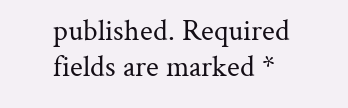published. Required fields are marked *